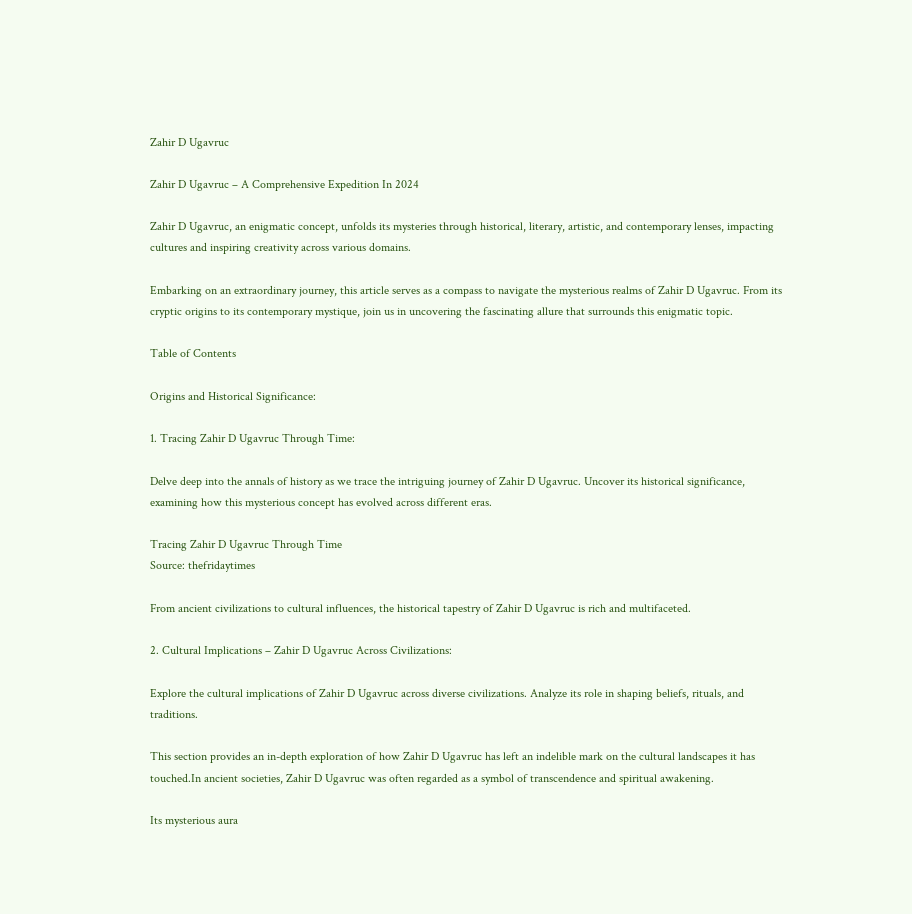Zahir D Ugavruc

Zahir D Ugavruc – A Comprehensive Expedition In 2024

Zahir D Ugavruc, an enigmatic concept, unfolds its mysteries through historical, literary, artistic, and contemporary lenses, impacting cultures and inspiring creativity across various domains.

Embarking on an extraordinary journey, this article serves as a compass to navigate the mysterious realms of Zahir D Ugavruc. From its cryptic origins to its contemporary mystique, join us in uncovering the fascinating allure that surrounds this enigmatic topic.

Table of Contents

Origins and Historical Significance:

1. Tracing Zahir D Ugavruc Through Time:

Delve deep into the annals of history as we trace the intriguing journey of Zahir D Ugavruc. Uncover its historical significance, examining how this mysterious concept has evolved across different eras.

Tracing Zahir D Ugavruc Through Time
Source: thefridaytimes

From ancient civilizations to cultural influences, the historical tapestry of Zahir D Ugavruc is rich and multifaceted.

2. Cultural Implications – Zahir D Ugavruc Across Civilizations:

Explore the cultural implications of Zahir D Ugavruc across diverse civilizations. Analyze its role in shaping beliefs, rituals, and traditions.

This section provides an in-depth exploration of how Zahir D Ugavruc has left an indelible mark on the cultural landscapes it has touched.In ancient societies, Zahir D Ugavruc was often regarded as a symbol of transcendence and spiritual awakening.

Its mysterious aura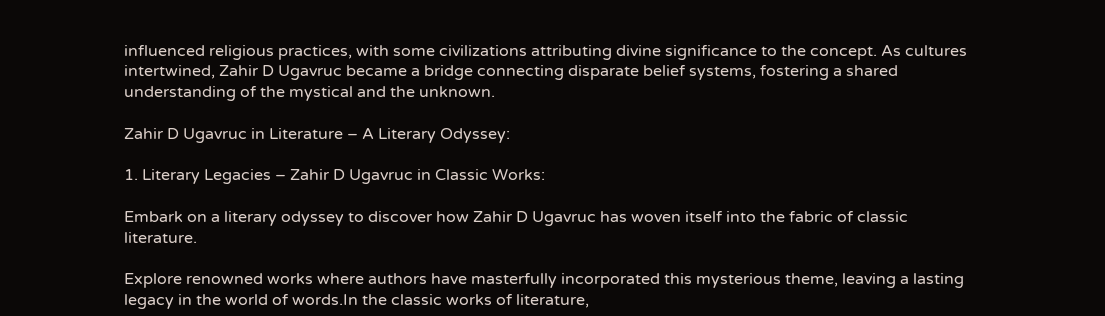influenced religious practices, with some civilizations attributing divine significance to the concept. As cultures intertwined, Zahir D Ugavruc became a bridge connecting disparate belief systems, fostering a shared understanding of the mystical and the unknown.

Zahir D Ugavruc in Literature – A Literary Odyssey:

1. Literary Legacies – Zahir D Ugavruc in Classic Works:

Embark on a literary odyssey to discover how Zahir D Ugavruc has woven itself into the fabric of classic literature.

Explore renowned works where authors have masterfully incorporated this mysterious theme, leaving a lasting legacy in the world of words.In the classic works of literature,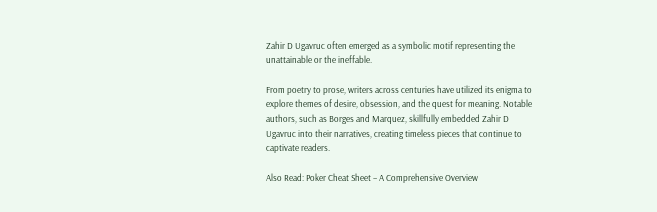Zahir D Ugavruc often emerged as a symbolic motif representing the unattainable or the ineffable.

From poetry to prose, writers across centuries have utilized its enigma to explore themes of desire, obsession, and the quest for meaning. Notable authors, such as Borges and Marquez, skillfully embedded Zahir D Ugavruc into their narratives, creating timeless pieces that continue to captivate readers.

Also Read: Poker Cheat Sheet – A Comprehensive Overview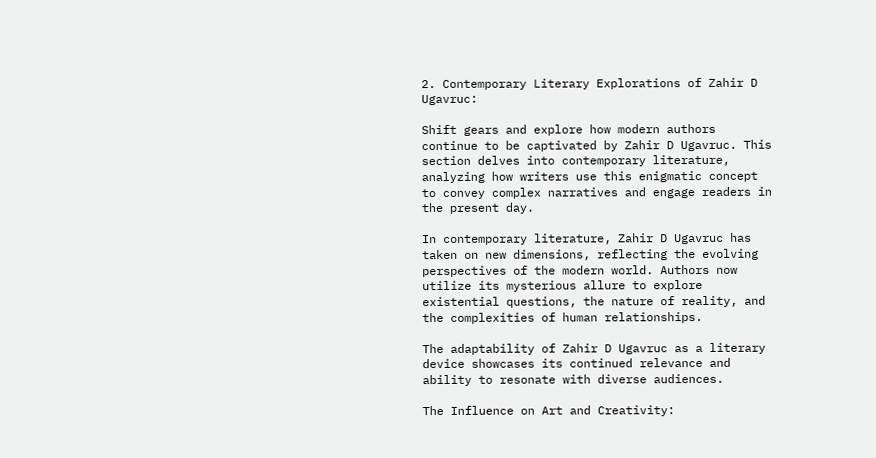2. Contemporary Literary Explorations of Zahir D Ugavruc:

Shift gears and explore how modern authors continue to be captivated by Zahir D Ugavruc. This section delves into contemporary literature, analyzing how writers use this enigmatic concept to convey complex narratives and engage readers in the present day.

In contemporary literature, Zahir D Ugavruc has taken on new dimensions, reflecting the evolving perspectives of the modern world. Authors now utilize its mysterious allure to explore existential questions, the nature of reality, and the complexities of human relationships.

The adaptability of Zahir D Ugavruc as a literary device showcases its continued relevance and ability to resonate with diverse audiences.

The Influence on Art and Creativity: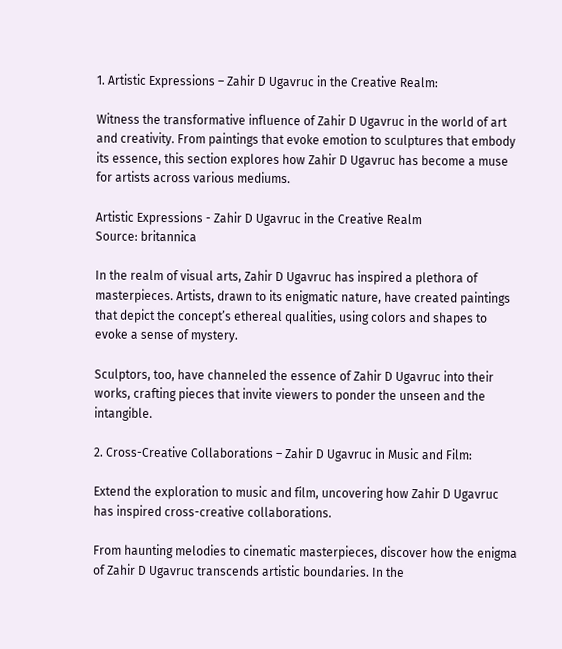1. Artistic Expressions – Zahir D Ugavruc in the Creative Realm:

Witness the transformative influence of Zahir D Ugavruc in the world of art and creativity. From paintings that evoke emotion to sculptures that embody its essence, this section explores how Zahir D Ugavruc has become a muse for artists across various mediums.

Artistic Expressions - Zahir D Ugavruc in the Creative Realm
Source: britannica

In the realm of visual arts, Zahir D Ugavruc has inspired a plethora of masterpieces. Artists, drawn to its enigmatic nature, have created paintings that depict the concept’s ethereal qualities, using colors and shapes to evoke a sense of mystery.

Sculptors, too, have channeled the essence of Zahir D Ugavruc into their works, crafting pieces that invite viewers to ponder the unseen and the intangible.

2. Cross-Creative Collaborations – Zahir D Ugavruc in Music and Film:

Extend the exploration to music and film, uncovering how Zahir D Ugavruc has inspired cross-creative collaborations.

From haunting melodies to cinematic masterpieces, discover how the enigma of Zahir D Ugavruc transcends artistic boundaries. In the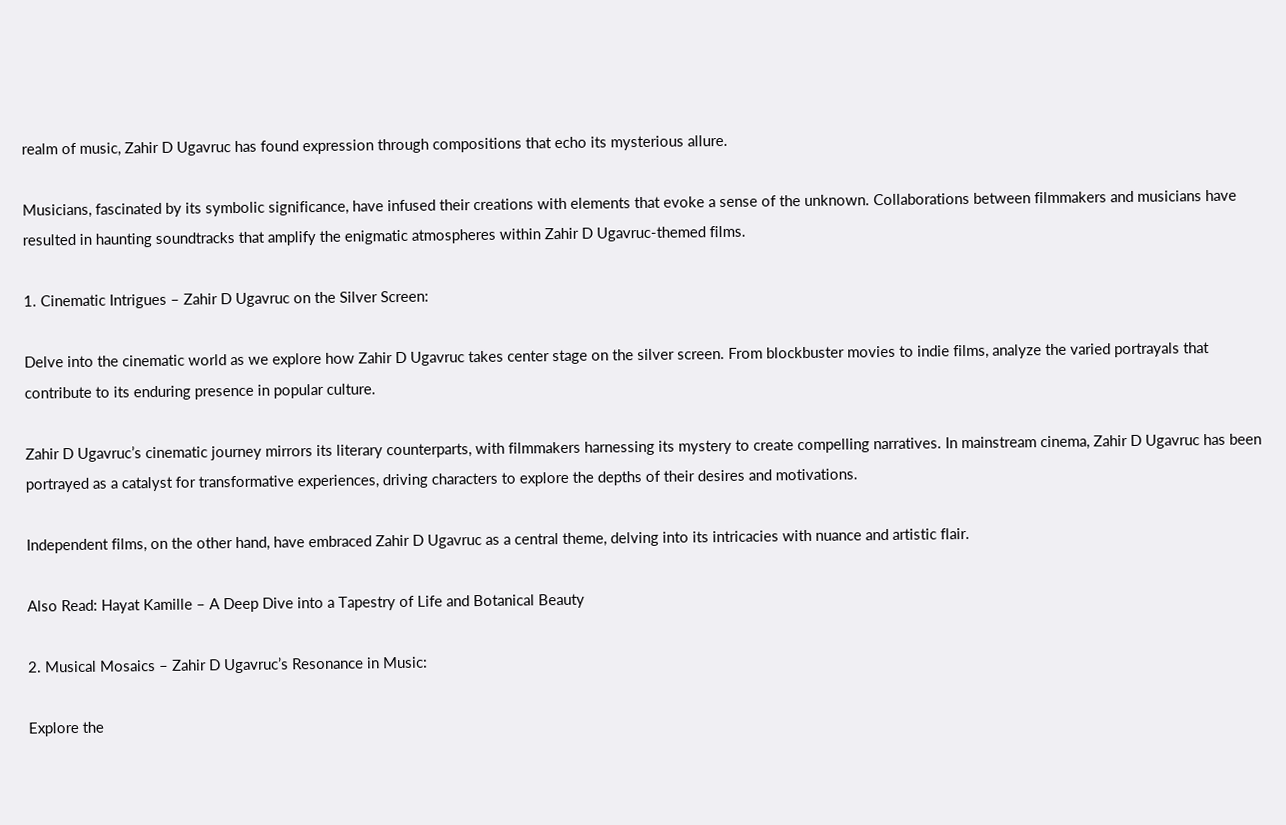realm of music, Zahir D Ugavruc has found expression through compositions that echo its mysterious allure.

Musicians, fascinated by its symbolic significance, have infused their creations with elements that evoke a sense of the unknown. Collaborations between filmmakers and musicians have resulted in haunting soundtracks that amplify the enigmatic atmospheres within Zahir D Ugavruc-themed films.

1. Cinematic Intrigues – Zahir D Ugavruc on the Silver Screen:

Delve into the cinematic world as we explore how Zahir D Ugavruc takes center stage on the silver screen. From blockbuster movies to indie films, analyze the varied portrayals that contribute to its enduring presence in popular culture.

Zahir D Ugavruc’s cinematic journey mirrors its literary counterparts, with filmmakers harnessing its mystery to create compelling narratives. In mainstream cinema, Zahir D Ugavruc has been portrayed as a catalyst for transformative experiences, driving characters to explore the depths of their desires and motivations.

Independent films, on the other hand, have embraced Zahir D Ugavruc as a central theme, delving into its intricacies with nuance and artistic flair.

Also Read: Hayat Kamille – A Deep Dive into a Tapestry of Life and Botanical Beauty

2. Musical Mosaics – Zahir D Ugavruc’s Resonance in Music:

Explore the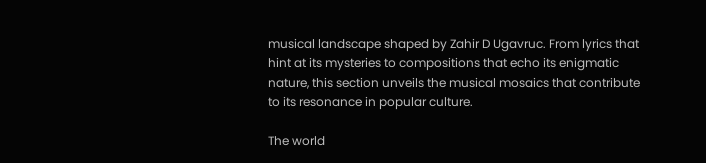musical landscape shaped by Zahir D Ugavruc. From lyrics that hint at its mysteries to compositions that echo its enigmatic nature, this section unveils the musical mosaics that contribute to its resonance in popular culture.

The world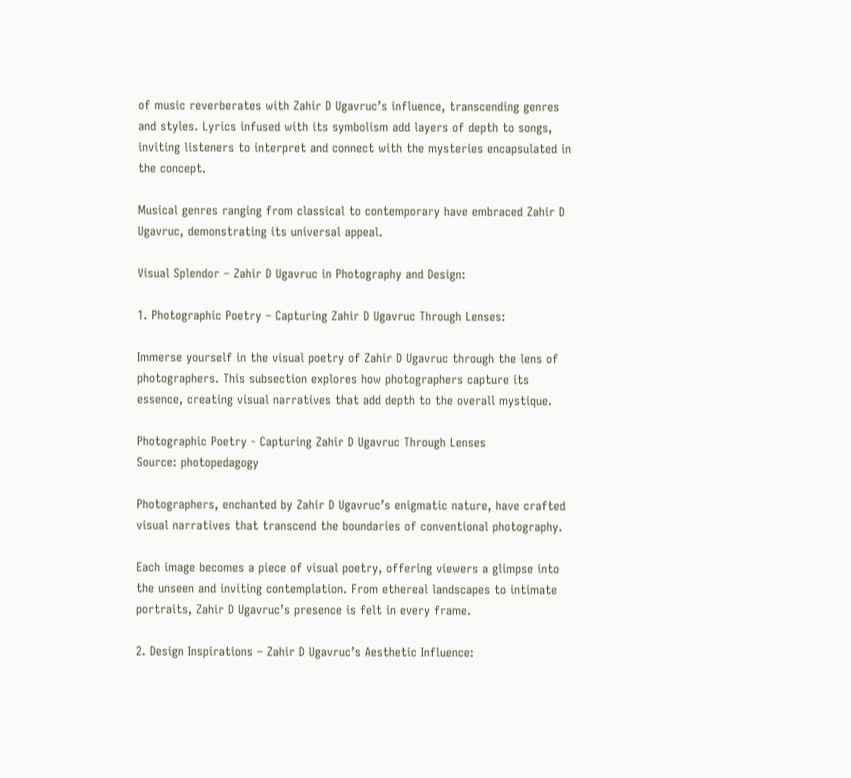of music reverberates with Zahir D Ugavruc’s influence, transcending genres and styles. Lyrics infused with its symbolism add layers of depth to songs, inviting listeners to interpret and connect with the mysteries encapsulated in the concept.

Musical genres ranging from classical to contemporary have embraced Zahir D Ugavruc, demonstrating its universal appeal.

Visual Splendor – Zahir D Ugavruc in Photography and Design:

1. Photographic Poetry – Capturing Zahir D Ugavruc Through Lenses:

Immerse yourself in the visual poetry of Zahir D Ugavruc through the lens of photographers. This subsection explores how photographers capture its essence, creating visual narratives that add depth to the overall mystique.

Photographic Poetry - Capturing Zahir D Ugavruc Through Lenses
Source: photopedagogy

Photographers, enchanted by Zahir D Ugavruc’s enigmatic nature, have crafted visual narratives that transcend the boundaries of conventional photography.

Each image becomes a piece of visual poetry, offering viewers a glimpse into the unseen and inviting contemplation. From ethereal landscapes to intimate portraits, Zahir D Ugavruc’s presence is felt in every frame.

2. Design Inspirations – Zahir D Ugavruc’s Aesthetic Influence: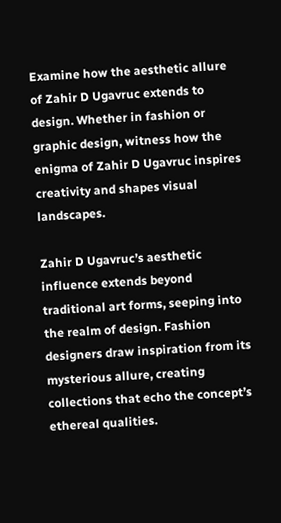Examine how the aesthetic allure of Zahir D Ugavruc extends to design. Whether in fashion or graphic design, witness how the enigma of Zahir D Ugavruc inspires creativity and shapes visual landscapes.

Zahir D Ugavruc’s aesthetic influence extends beyond traditional art forms, seeping into the realm of design. Fashion designers draw inspiration from its mysterious allure, creating collections that echo the concept’s ethereal qualities.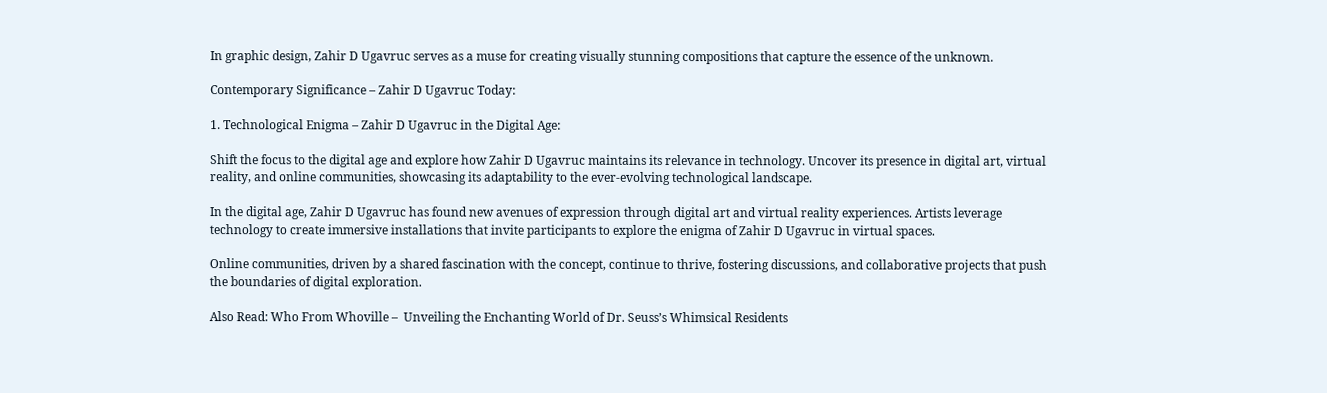In graphic design, Zahir D Ugavruc serves as a muse for creating visually stunning compositions that capture the essence of the unknown.

Contemporary Significance – Zahir D Ugavruc Today:

1. Technological Enigma – Zahir D Ugavruc in the Digital Age:

Shift the focus to the digital age and explore how Zahir D Ugavruc maintains its relevance in technology. Uncover its presence in digital art, virtual reality, and online communities, showcasing its adaptability to the ever-evolving technological landscape.

In the digital age, Zahir D Ugavruc has found new avenues of expression through digital art and virtual reality experiences. Artists leverage technology to create immersive installations that invite participants to explore the enigma of Zahir D Ugavruc in virtual spaces.

Online communities, driven by a shared fascination with the concept, continue to thrive, fostering discussions, and collaborative projects that push the boundaries of digital exploration.

Also Read: Who From Whoville –  Unveiling the Enchanting World of Dr. Seuss’s Whimsical Residents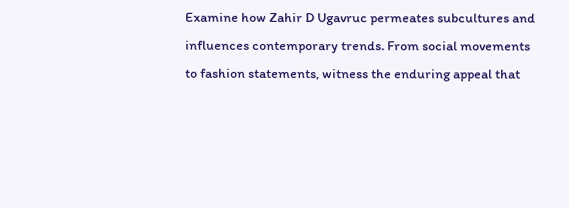Examine how Zahir D Ugavruc permeates subcultures and influences contemporary trends. From social movements to fashion statements, witness the enduring appeal that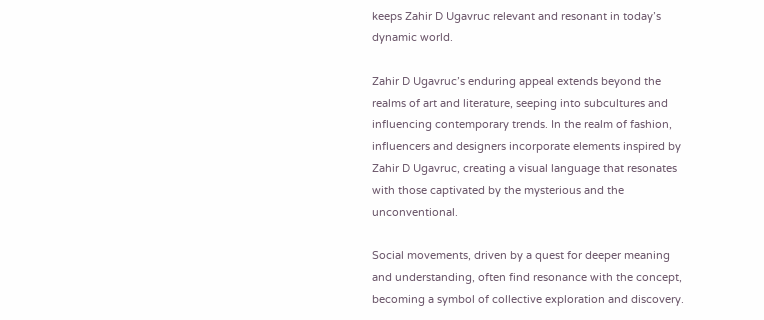keeps Zahir D Ugavruc relevant and resonant in today’s dynamic world.

Zahir D Ugavruc’s enduring appeal extends beyond the realms of art and literature, seeping into subcultures and influencing contemporary trends. In the realm of fashion, influencers and designers incorporate elements inspired by Zahir D Ugavruc, creating a visual language that resonates with those captivated by the mysterious and the unconventional.

Social movements, driven by a quest for deeper meaning and understanding, often find resonance with the concept, becoming a symbol of collective exploration and discovery.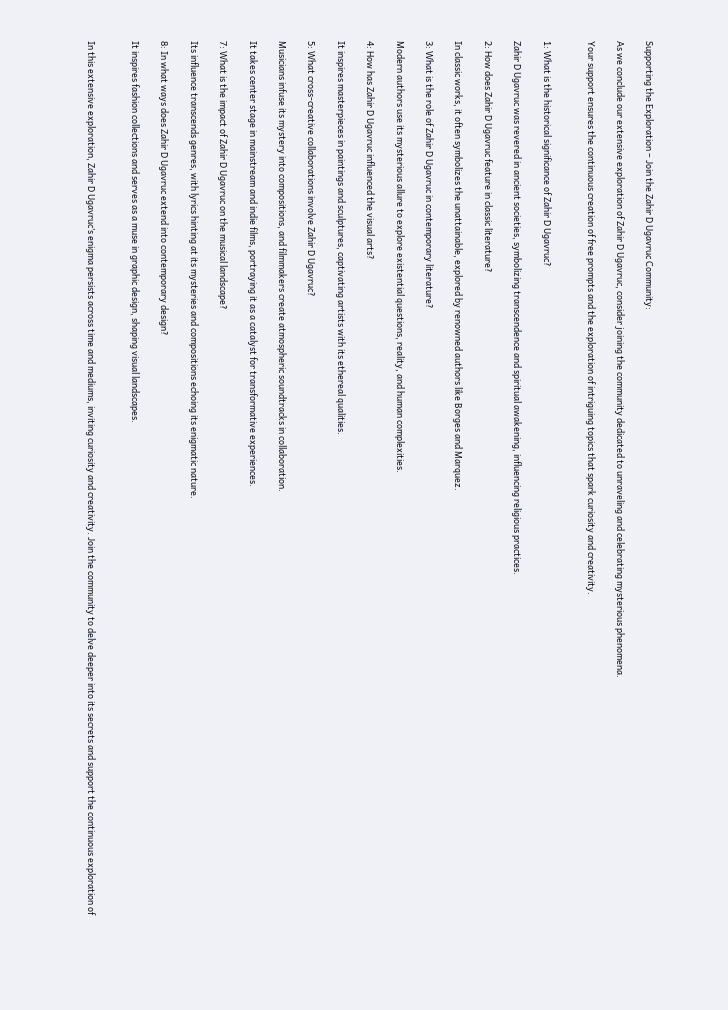Supporting the Exploration – Join the Zahir D Ugavruc Community:

As we conclude our extensive exploration of Zahir D Ugavruc, consider joining the community dedicated to unraveling and celebrating mysterious phenomena.

Your support ensures the continuous creation of free prompts and the exploration of intriguing topics that spark curiosity and creativity.


1: What is the historical significance of Zahir D Ugavruc?

Zahir D Ugavruc was revered in ancient societies, symbolizing transcendence and spiritual awakening, influencing religious practices.

2: How does Zahir D Ugavruc feature in classic literature?

In classic works, it often symbolizes the unattainable, explored by renowned authors like Borges and Marquez.

3: What is the role of Zahir D Ugavruc in contemporary literature?

Modern authors use its mysterious allure to explore existential questions, reality, and human complexities.

4: How has Zahir D Ugavruc influenced the visual arts?

It inspires masterpieces in paintings and sculptures, captivating artists with its ethereal qualities.

5: What cross-creative collaborations involve Zahir D Ugavruc?

Musicians infuse its mystery into compositions, and filmmakers create atmospheric soundtracks in collaboration.

It takes center stage in mainstream and indie films, portraying it as a catalyst for transformative experiences.

7: What is the impact of Zahir D Ugavruc on the musical landscape?

Its influence transcends genres, with lyrics hinting at its mysteries and compositions echoing its enigmatic nature.

8: In what ways does Zahir D Ugavruc extend into contemporary design?

It inspires fashion collections and serves as a muse in graphic design, shaping visual landscapes.


In this extensive exploration, Zahir D Ugavruc’s enigma persists across time and mediums, inviting curiosity and creativity. Join the community to delve deeper into its secrets and support the continuous exploration of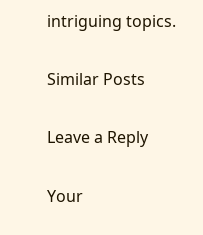intriguing topics.

Similar Posts

Leave a Reply

Your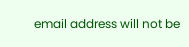email address will not be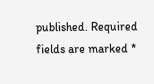published. Required fields are marked *